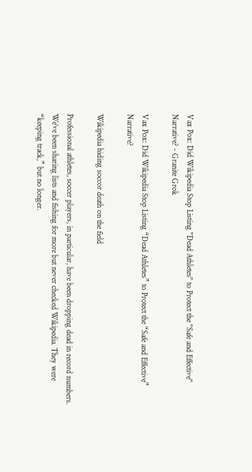Vax Pox: Did Wikipedia Stop Listing "Dead Athletes" to Protect the "Safe and Effective" Narrative? - Granite Grok

Vax Pox: Did Wikipedia Stop Listing “Dead Athletes” to Protect the “Safe and Effective” Narrative?

Wikipedia hiding soccor death on the field

Professional athletes, soccer players, in particular, have been dropping dead in record numbers. We’ve been sharing lists and fishing for more but never checked Wikipedia. They were “keeping track,” but no longer.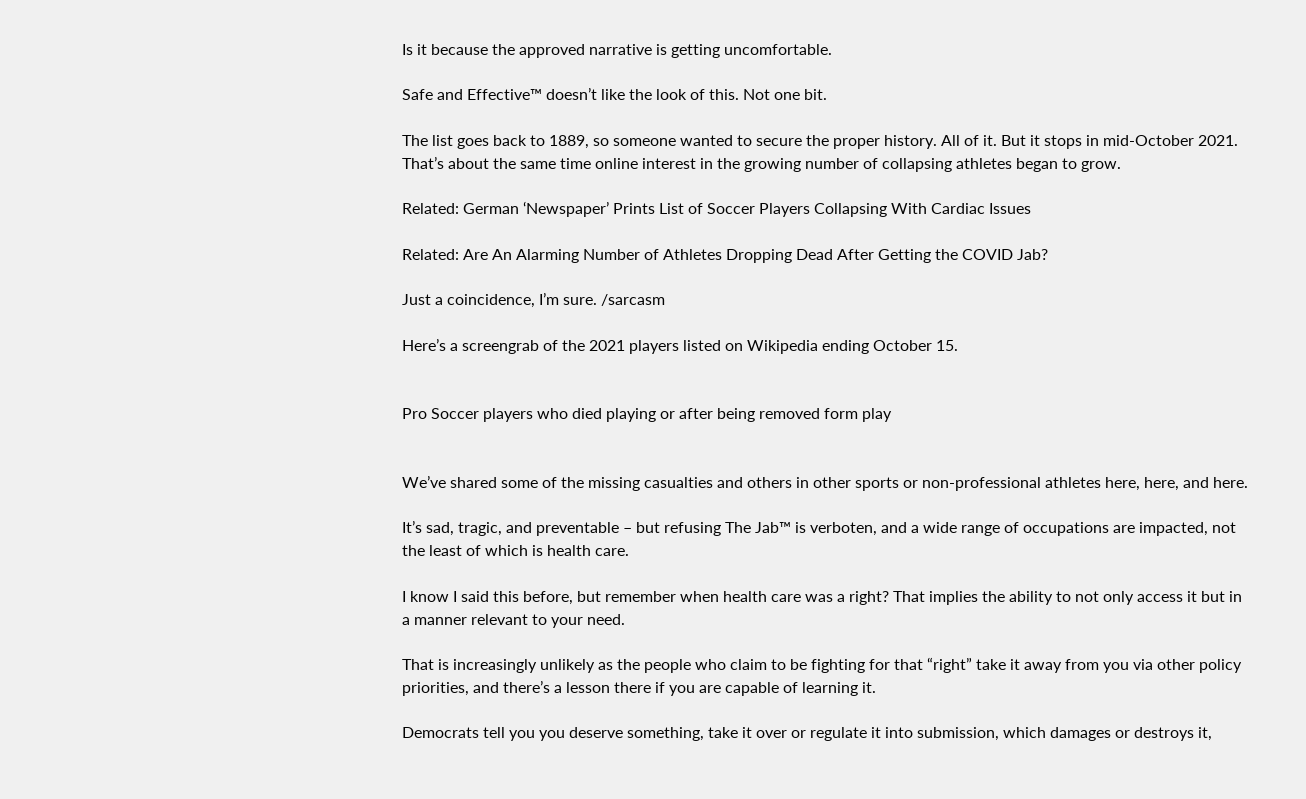Is it because the approved narrative is getting uncomfortable.

Safe and Effective™ doesn’t like the look of this. Not one bit.

The list goes back to 1889, so someone wanted to secure the proper history. All of it. But it stops in mid-October 2021. That’s about the same time online interest in the growing number of collapsing athletes began to grow.

Related: German ‘Newspaper’ Prints List of Soccer Players Collapsing With Cardiac Issues

Related: Are An Alarming Number of Athletes Dropping Dead After Getting the COVID Jab?

Just a coincidence, I’m sure. /sarcasm

Here’s a screengrab of the 2021 players listed on Wikipedia ending October 15.


Pro Soccer players who died playing or after being removed form play


We’ve shared some of the missing casualties and others in other sports or non-professional athletes here, here, and here.

It’s sad, tragic, and preventable – but refusing The Jab™ is verboten, and a wide range of occupations are impacted, not the least of which is health care.

I know I said this before, but remember when health care was a right? That implies the ability to not only access it but in a manner relevant to your need.

That is increasingly unlikely as the people who claim to be fighting for that “right” take it away from you via other policy priorities, and there’s a lesson there if you are capable of learning it.

Democrats tell you you deserve something, take it over or regulate it into submission, which damages or destroys it,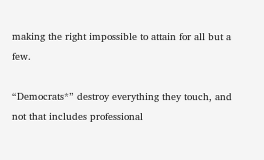making the right impossible to attain for all but a few.

“Democrats*” destroy everything they touch, and not that includes professional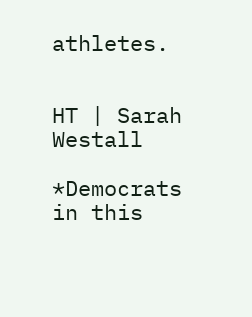athletes.


HT | Sarah Westall

*Democrats in this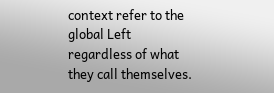context refer to the global Left regardless of what they call themselves.